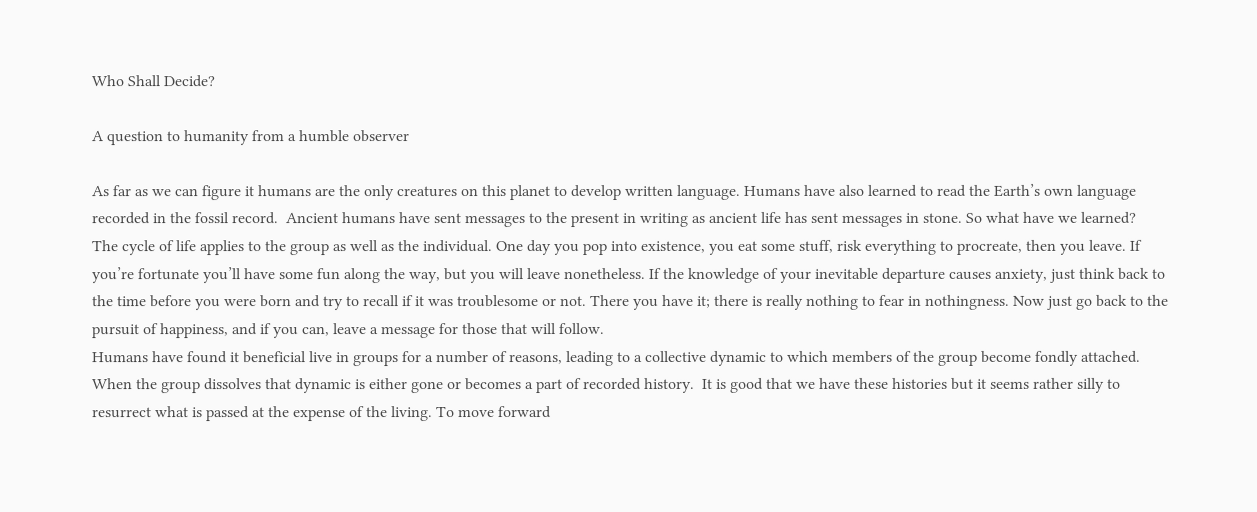Who Shall Decide?

A question to humanity from a humble observer

As far as we can figure it humans are the only creatures on this planet to develop written language. Humans have also learned to read the Earth’s own language recorded in the fossil record.  Ancient humans have sent messages to the present in writing as ancient life has sent messages in stone. So what have we learned?
The cycle of life applies to the group as well as the individual. One day you pop into existence, you eat some stuff, risk everything to procreate, then you leave. If you’re fortunate you’ll have some fun along the way, but you will leave nonetheless. If the knowledge of your inevitable departure causes anxiety, just think back to the time before you were born and try to recall if it was troublesome or not. There you have it; there is really nothing to fear in nothingness. Now just go back to the pursuit of happiness, and if you can, leave a message for those that will follow.
Humans have found it beneficial live in groups for a number of reasons, leading to a collective dynamic to which members of the group become fondly attached. When the group dissolves that dynamic is either gone or becomes a part of recorded history.  It is good that we have these histories but it seems rather silly to resurrect what is passed at the expense of the living. To move forward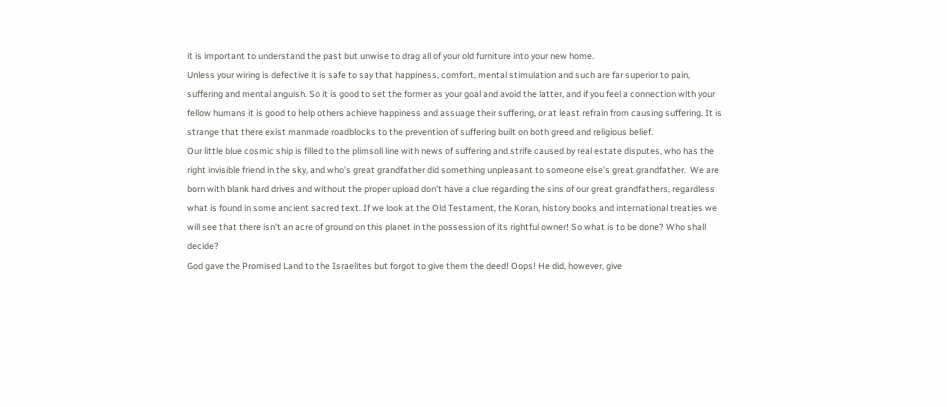it is important to understand the past but unwise to drag all of your old furniture into your new home.
Unless your wiring is defective it is safe to say that happiness, comfort, mental stimulation and such are far superior to pain, suffering and mental anguish. So it is good to set the former as your goal and avoid the latter, and if you feel a connection with your fellow humans it is good to help others achieve happiness and assuage their suffering, or at least refrain from causing suffering. It is strange that there exist manmade roadblocks to the prevention of suffering built on both greed and religious belief.
Our little blue cosmic ship is filled to the plimsoll line with news of suffering and strife caused by real estate disputes, who has the right invisible friend in the sky, and who’s great grandfather did something unpleasant to someone else's great grandfather.  We are born with blank hard drives and without the proper upload don’t have a clue regarding the sins of our great grandfathers, regardless what is found in some ancient sacred text. If we look at the Old Testament, the Koran, history books and international treaties we will see that there isn't an acre of ground on this planet in the possession of its rightful owner! So what is to be done? Who shall decide?
God gave the Promised Land to the Israelites but forgot to give them the deed! Oops! He did, however, give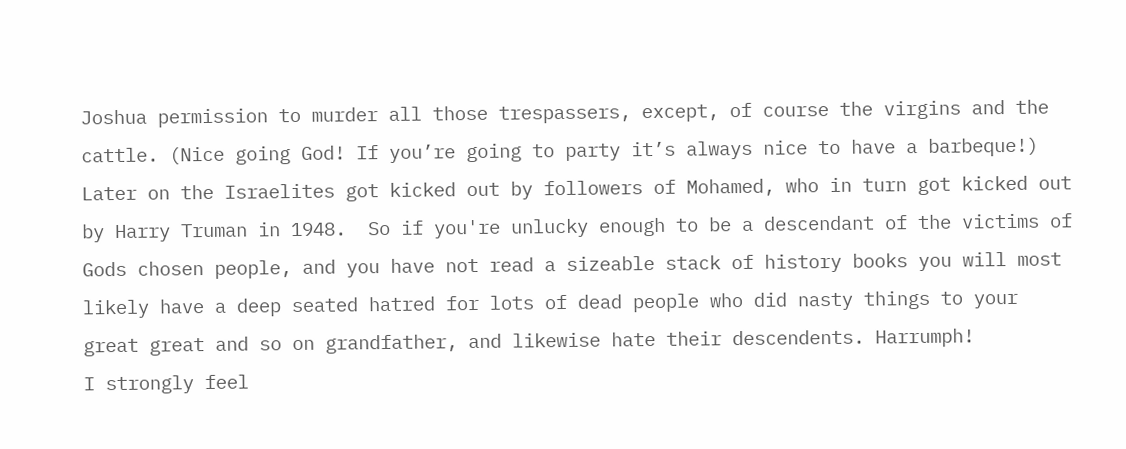Joshua permission to murder all those trespassers, except, of course the virgins and the cattle. (Nice going God! If you’re going to party it’s always nice to have a barbeque!) Later on the Israelites got kicked out by followers of Mohamed, who in turn got kicked out by Harry Truman in 1948.  So if you're unlucky enough to be a descendant of the victims of Gods chosen people, and you have not read a sizeable stack of history books you will most likely have a deep seated hatred for lots of dead people who did nasty things to your great great and so on grandfather, and likewise hate their descendents. Harrumph!
I strongly feel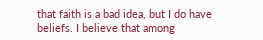that faith is a bad idea, but I do have beliefs. I believe that among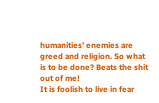humanities’ enemies are greed and religion. So what is to be done? Beats the shit out of me!
It is foolish to live in fear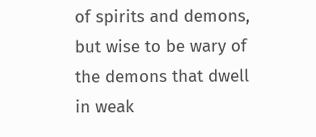of spirits and demons, but wise to be wary of the demons that dwell in weak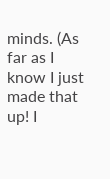minds. (As far as I know I just made that up! I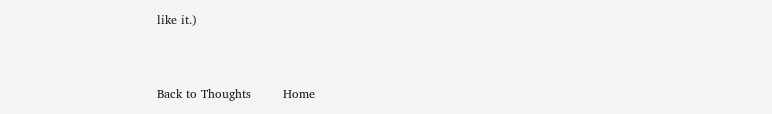like it.)


Back to Thoughts        Home